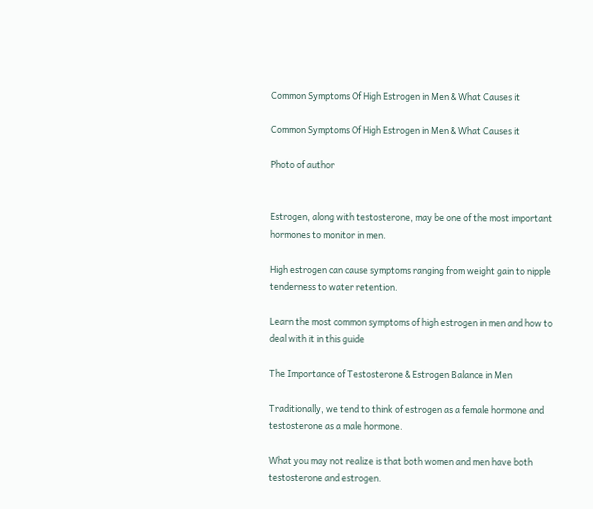Common Symptoms Of High Estrogen in Men & What Causes it

Common Symptoms Of High Estrogen in Men & What Causes it

Photo of author


Estrogen, along with testosterone, may be one of the most important hormones to monitor in men.

High estrogen can cause symptoms ranging from weight gain to nipple tenderness to water retention.

Learn the most common symptoms of high estrogen in men and how to deal with it in this guide

The Importance of Testosterone & Estrogen Balance in Men

Traditionally, we tend to think of estrogen as a female hormone and testosterone as a male hormone.

What you may not realize is that both women and men have both testosterone and estrogen.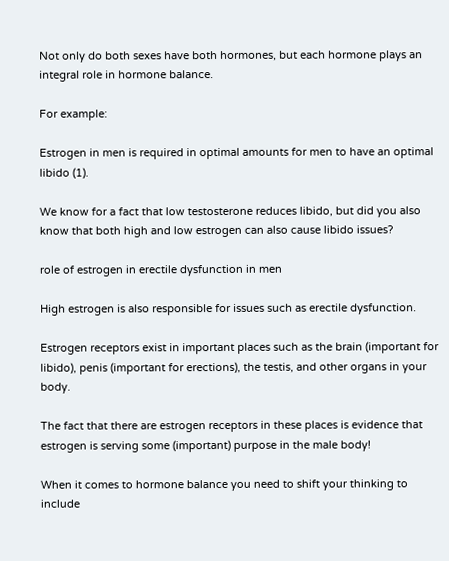Not only do both sexes have both hormones, but each hormone plays an integral role in hormone balance.

For example:

Estrogen in men is required in optimal amounts for men to have an optimal libido (1).

We know for a fact that low testosterone reduces libido, but did you also know that both high and low estrogen can also cause libido issues?

role of estrogen in erectile dysfunction in men

High estrogen is also responsible for issues such as erectile dysfunction.

Estrogen receptors exist in important places such as the brain (important for libido), penis (important for erections), the testis, and other organs in your body.

The fact that there are estrogen receptors in these places is evidence that estrogen is serving some (important) purpose in the male body!

When it comes to hormone balance you need to shift your thinking to include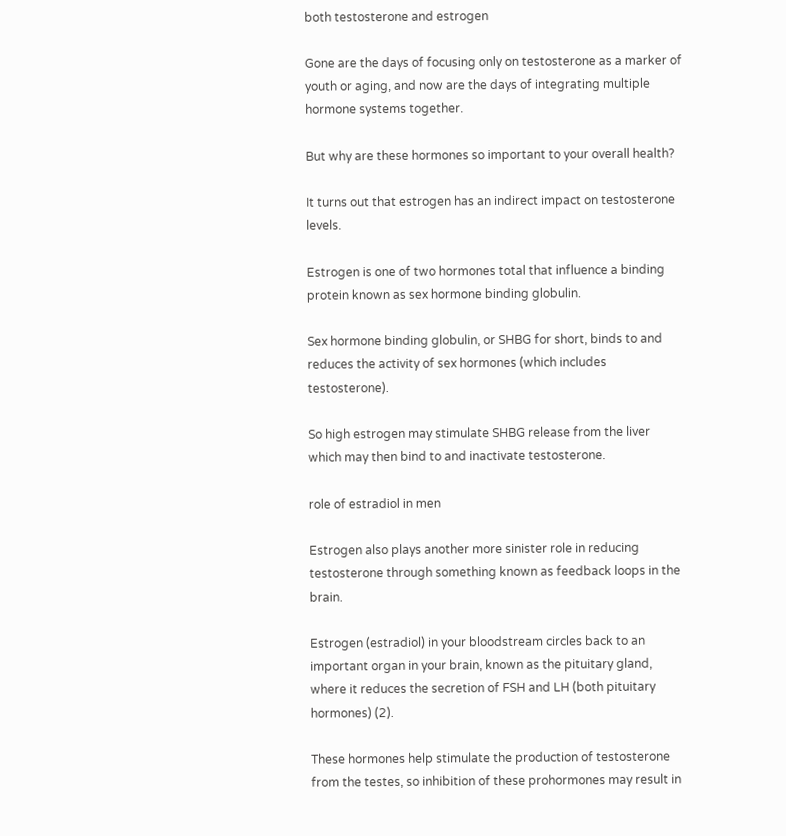both testosterone and estrogen

Gone are the days of focusing only on testosterone as a marker of youth or aging, and now are the days of integrating multiple hormone systems together.

But why are these hormones so important to your overall health?

It turns out that estrogen has an indirect impact on testosterone levels.

Estrogen is one of two hormones total that influence a binding protein known as sex hormone binding globulin.

Sex hormone binding globulin, or SHBG for short, binds to and reduces the activity of sex hormones (which includes testosterone).

So high estrogen may stimulate SHBG release from the liver which may then bind to and inactivate testosterone.

role of estradiol in men

Estrogen also plays another more sinister role in reducing testosterone through something known as feedback loops in the brain.

Estrogen (estradiol) in your bloodstream circles back to an important organ in your brain, known as the pituitary gland, where it reduces the secretion of FSH and LH (both pituitary hormones) (2).

These hormones help stimulate the production of testosterone from the testes, so inhibition of these prohormones may result in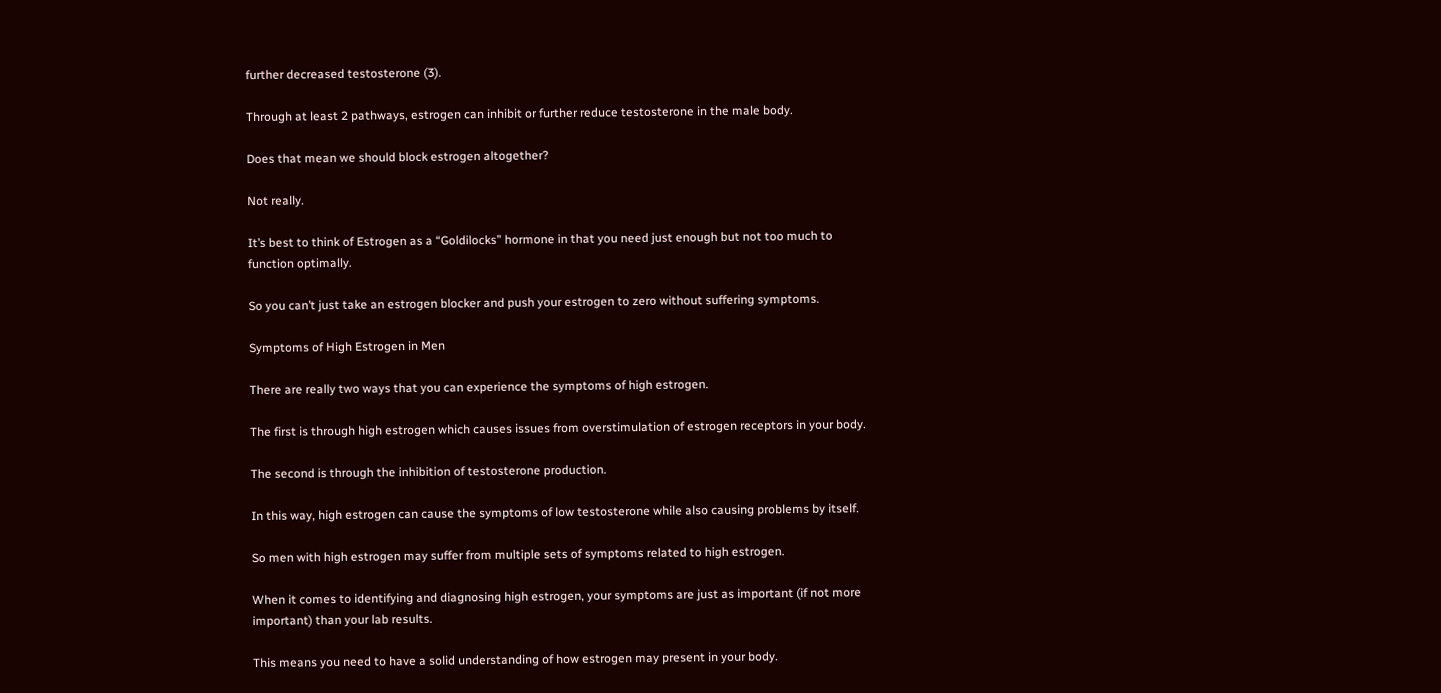further decreased testosterone (3).

Through at least 2 pathways, estrogen can inhibit or further reduce testosterone in the male body.

Does that mean we should block estrogen altogether?

Not really.

It’s best to think of Estrogen as a “Goldilocks” hormone in that you need just enough but not too much to function optimally.

So you can’t just take an estrogen blocker and push your estrogen to zero without suffering symptoms.

Symptoms of High Estrogen in Men

There are really two ways that you can experience the symptoms of high estrogen.

The first is through high estrogen which causes issues from overstimulation of estrogen receptors in your body.

The second is through the inhibition of testosterone production.

In this way, high estrogen can cause the symptoms of low testosterone while also causing problems by itself.

So men with high estrogen may suffer from multiple sets of symptoms related to high estrogen.

When it comes to identifying and diagnosing high estrogen, your symptoms are just as important (if not more important) than your lab results.

This means you need to have a solid understanding of how estrogen may present in your body.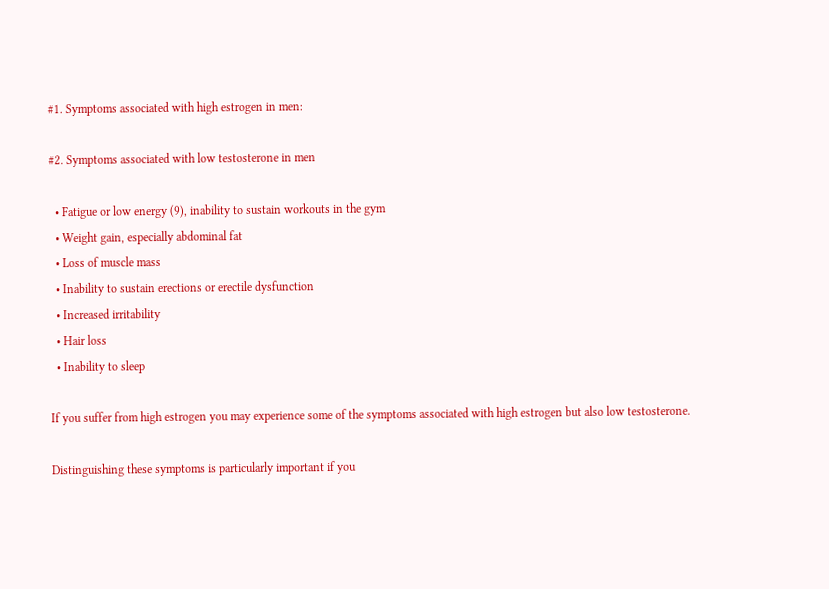#1. Symptoms associated with high estrogen in men:

#2. Symptoms associated with low testosterone in men

  • Fatigue or low energy (9), inability to sustain workouts in the gym
  • Weight gain, especially abdominal fat
  • Loss of muscle mass
  • Inability to sustain erections or erectile dysfunction
  • Increased irritability
  • Hair loss
  • Inability to sleep

If you suffer from high estrogen you may experience some of the symptoms associated with high estrogen but also low testosterone.

Distinguishing these symptoms is particularly important if you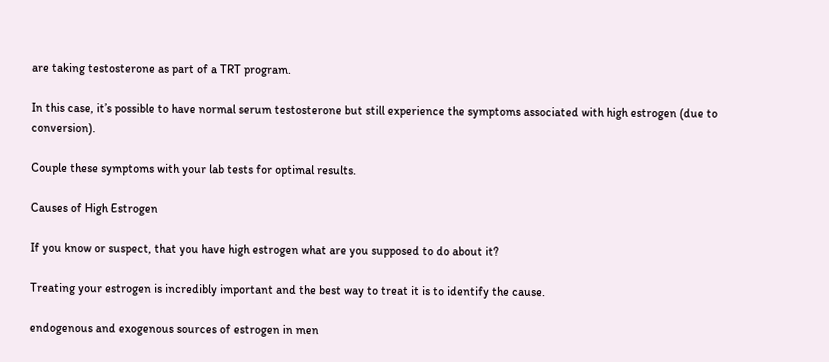are taking testosterone as part of a TRT program.

In this case, it’s possible to have normal serum testosterone but still experience the symptoms associated with high estrogen (due to conversion).

Couple these symptoms with your lab tests for optimal results.

Causes of High Estrogen

If you know or suspect, that you have high estrogen what are you supposed to do about it?

Treating your estrogen is incredibly important and the best way to treat it is to identify the cause.

endogenous and exogenous sources of estrogen in men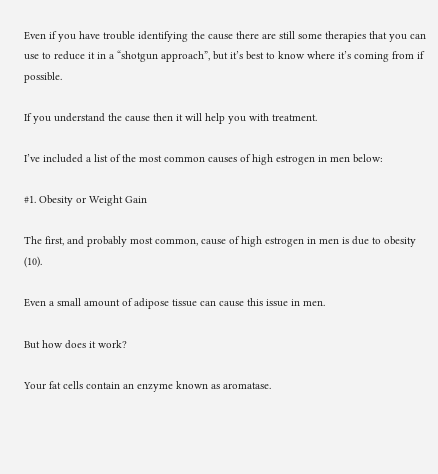Even if you have trouble identifying the cause there are still some therapies that you can use to reduce it in a “shotgun approach”, but it’s best to know where it’s coming from if possible.

If you understand the cause then it will help you with treatment.

I’ve included a list of the most common causes of high estrogen in men below:

#1. Obesity or Weight Gain

The first, and probably most common, cause of high estrogen in men is due to obesity (10).

Even a small amount of adipose tissue can cause this issue in men.

But how does it work?

Your fat cells contain an enzyme known as aromatase.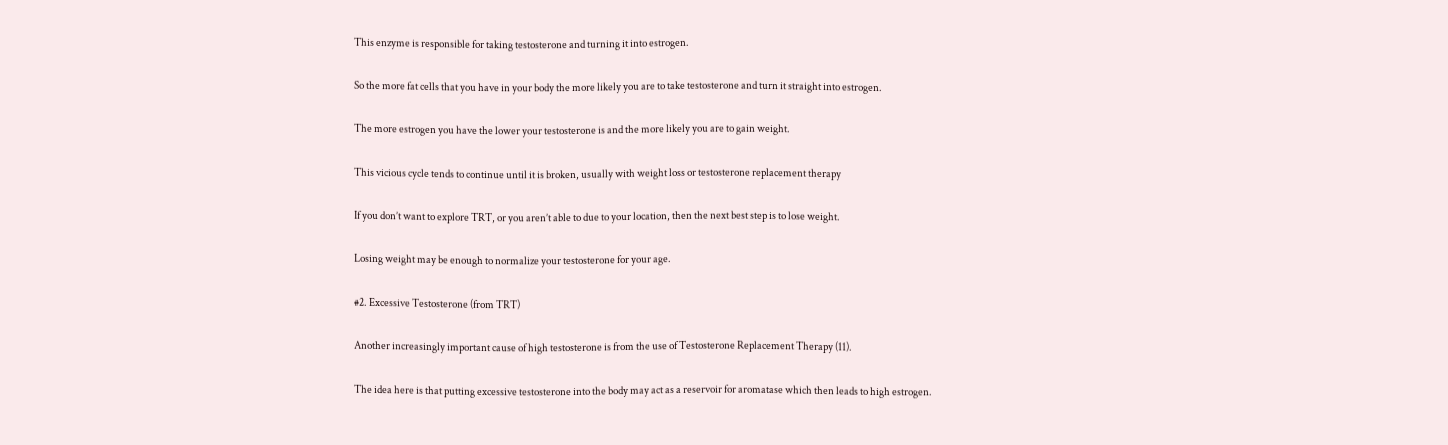This enzyme is responsible for taking testosterone and turning it into estrogen.

So the more fat cells that you have in your body the more likely you are to take testosterone and turn it straight into estrogen.

The more estrogen you have the lower your testosterone is and the more likely you are to gain weight.

This vicious cycle tends to continue until it is broken, usually with weight loss or testosterone replacement therapy

If you don’t want to explore TRT, or you aren’t able to due to your location, then the next best step is to lose weight.

Losing weight may be enough to normalize your testosterone for your age.

#2. Excessive Testosterone (from TRT)

Another increasingly important cause of high testosterone is from the use of Testosterone Replacement Therapy (11).

The idea here is that putting excessive testosterone into the body may act as a reservoir for aromatase which then leads to high estrogen.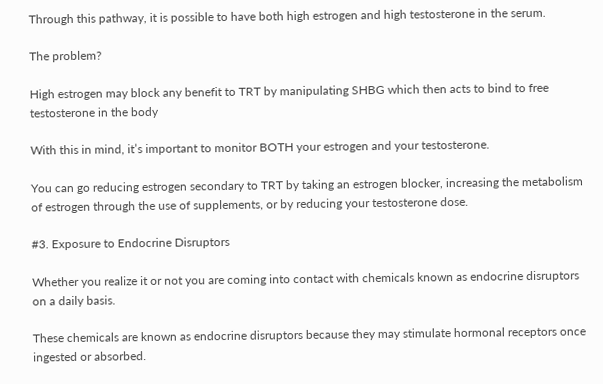Through this pathway, it is possible to have both high estrogen and high testosterone in the serum.

The problem?

High estrogen may block any benefit to TRT by manipulating SHBG which then acts to bind to free testosterone in the body

With this in mind, it’s important to monitor BOTH your estrogen and your testosterone.

You can go reducing estrogen secondary to TRT by taking an estrogen blocker, increasing the metabolism of estrogen through the use of supplements, or by reducing your testosterone dose.

#3. Exposure to Endocrine Disruptors

Whether you realize it or not you are coming into contact with chemicals known as endocrine disruptors on a daily basis.

These chemicals are known as endocrine disruptors because they may stimulate hormonal receptors once ingested or absorbed.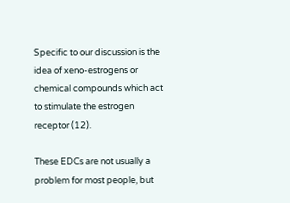Specific to our discussion is the idea of xeno-estrogens or chemical compounds which act to stimulate the estrogen receptor (12).

These EDCs are not usually a problem for most people, but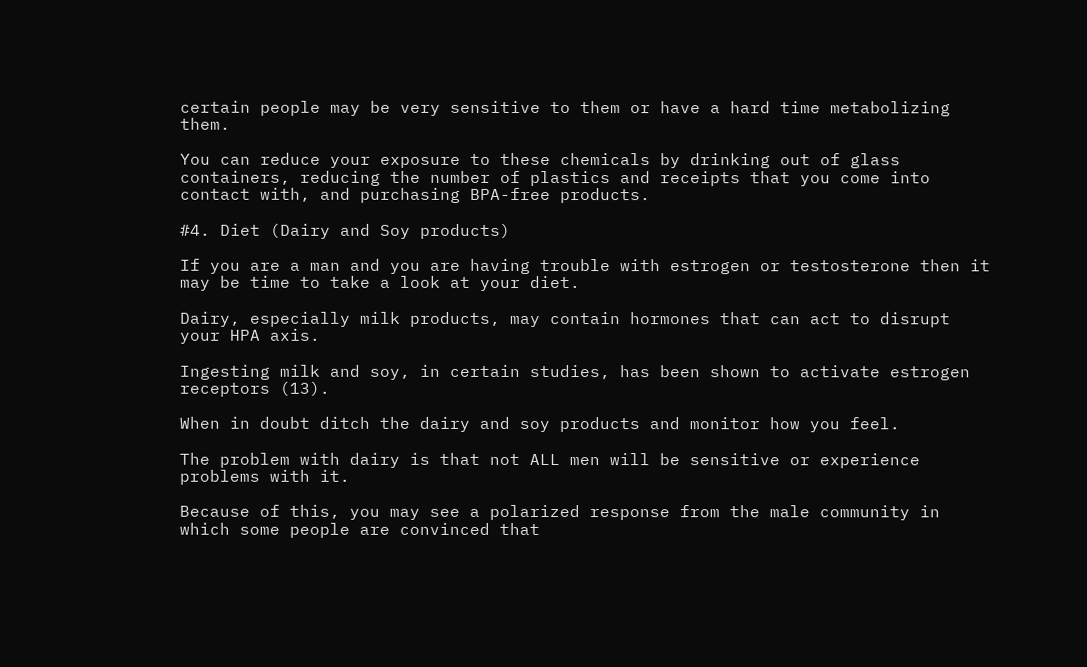certain people may be very sensitive to them or have a hard time metabolizing them.

You can reduce your exposure to these chemicals by drinking out of glass containers, reducing the number of plastics and receipts that you come into contact with, and purchasing BPA-free products.

#4. Diet (Dairy and Soy products)

If you are a man and you are having trouble with estrogen or testosterone then it may be time to take a look at your diet.

Dairy, especially milk products, may contain hormones that can act to disrupt your HPA axis.

Ingesting milk and soy, in certain studies, has been shown to activate estrogen receptors (13).

When in doubt ditch the dairy and soy products and monitor how you feel.

The problem with dairy is that not ALL men will be sensitive or experience problems with it.

Because of this, you may see a polarized response from the male community in which some people are convinced that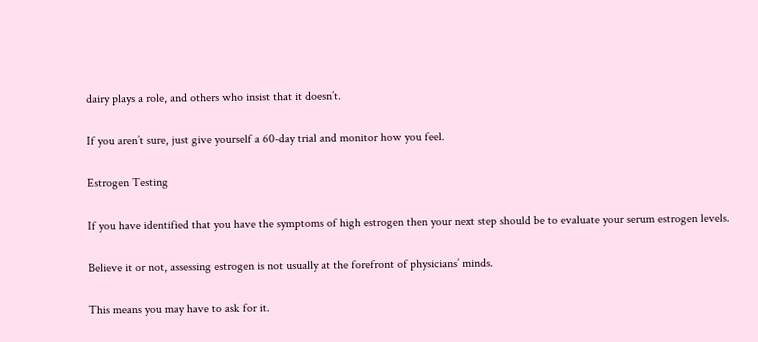dairy plays a role, and others who insist that it doesn’t.

If you aren’t sure, just give yourself a 60-day trial and monitor how you feel.

Estrogen Testing

If you have identified that you have the symptoms of high estrogen then your next step should be to evaluate your serum estrogen levels.

Believe it or not, assessing estrogen is not usually at the forefront of physicians’ minds.

This means you may have to ask for it.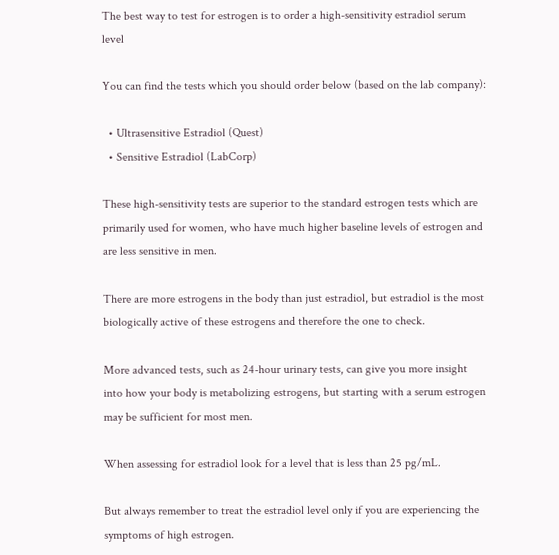The best way to test for estrogen is to order a high-sensitivity estradiol serum level

You can find the tests which you should order below (based on the lab company):

  • Ultrasensitive Estradiol (Quest)
  • Sensitive Estradiol (LabCorp)

These high-sensitivity tests are superior to the standard estrogen tests which are primarily used for women, who have much higher baseline levels of estrogen and are less sensitive in men.

There are more estrogens in the body than just estradiol, but estradiol is the most biologically active of these estrogens and therefore the one to check.

More advanced tests, such as 24-hour urinary tests, can give you more insight into how your body is metabolizing estrogens, but starting with a serum estrogen may be sufficient for most men.

When assessing for estradiol look for a level that is less than 25 pg/mL.

But always remember to treat the estradiol level only if you are experiencing the symptoms of high estrogen.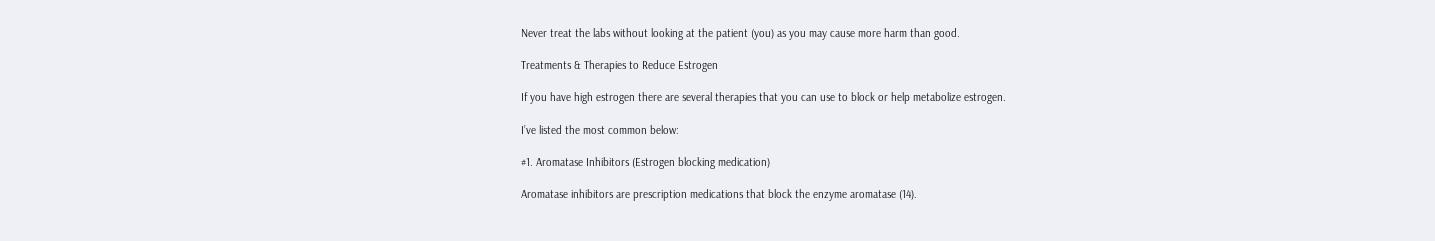Never treat the labs without looking at the patient (you) as you may cause more harm than good.

Treatments & Therapies to Reduce Estrogen

If you have high estrogen there are several therapies that you can use to block or help metabolize estrogen.

I’ve listed the most common below:

#1. Aromatase Inhibitors (Estrogen blocking medication)

Aromatase inhibitors are prescription medications that block the enzyme aromatase (14).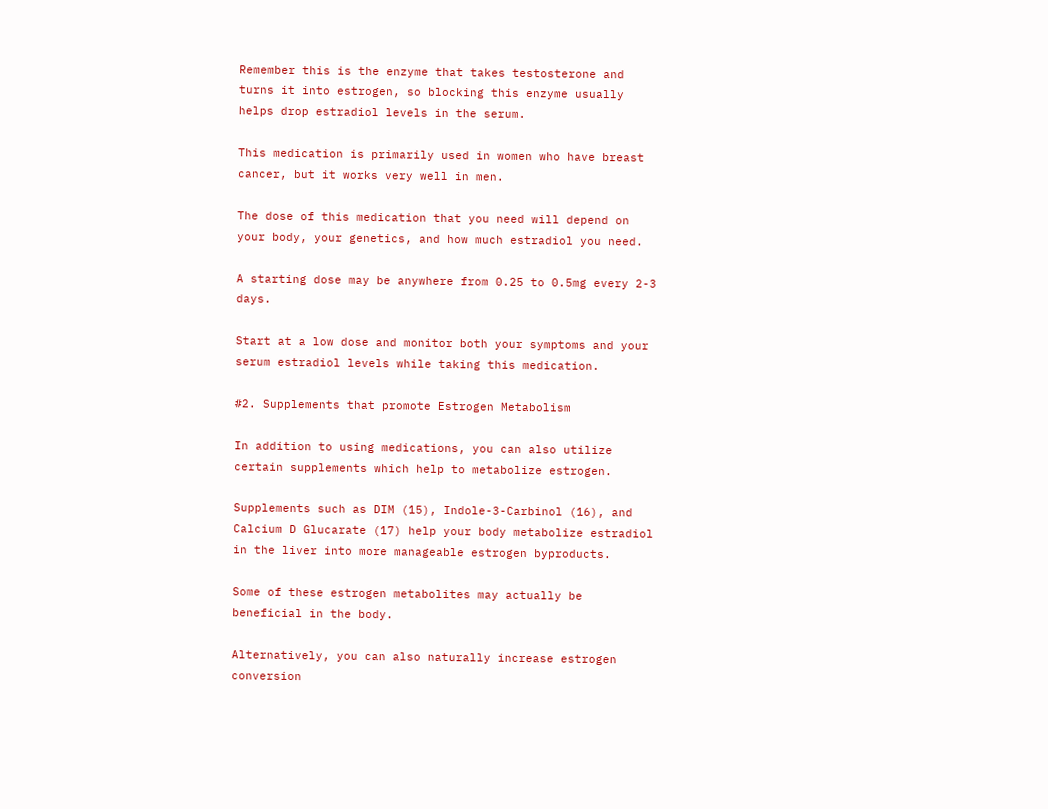Remember this is the enzyme that takes testosterone and turns it into estrogen, so blocking this enzyme usually helps drop estradiol levels in the serum.

This medication is primarily used in women who have breast cancer, but it works very well in men.

The dose of this medication that you need will depend on your body, your genetics, and how much estradiol you need.

A starting dose may be anywhere from 0.25 to 0.5mg every 2-3 days.

Start at a low dose and monitor both your symptoms and your serum estradiol levels while taking this medication.

#2. Supplements that promote Estrogen Metabolism

In addition to using medications, you can also utilize certain supplements which help to metabolize estrogen.

Supplements such as DIM (15), Indole-3-Carbinol (16), and Calcium D Glucarate (17) help your body metabolize estradiol in the liver into more manageable estrogen byproducts.

Some of these estrogen metabolites may actually be beneficial in the body.

Alternatively, you can also naturally increase estrogen conversion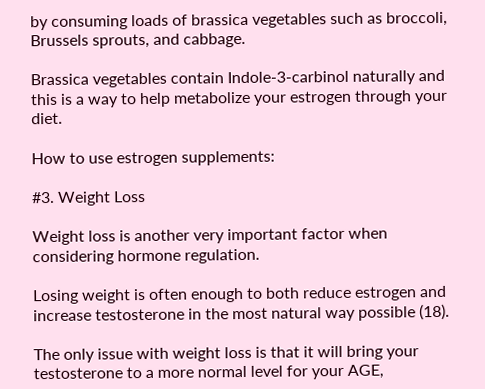by consuming loads of brassica vegetables such as broccoli, Brussels sprouts, and cabbage.

Brassica vegetables contain Indole-3-carbinol naturally and this is a way to help metabolize your estrogen through your diet.

How to use estrogen supplements:

#3. Weight Loss

Weight loss is another very important factor when considering hormone regulation.

Losing weight is often enough to both reduce estrogen and increase testosterone in the most natural way possible (18).

The only issue with weight loss is that it will bring your testosterone to a more normal level for your AGE,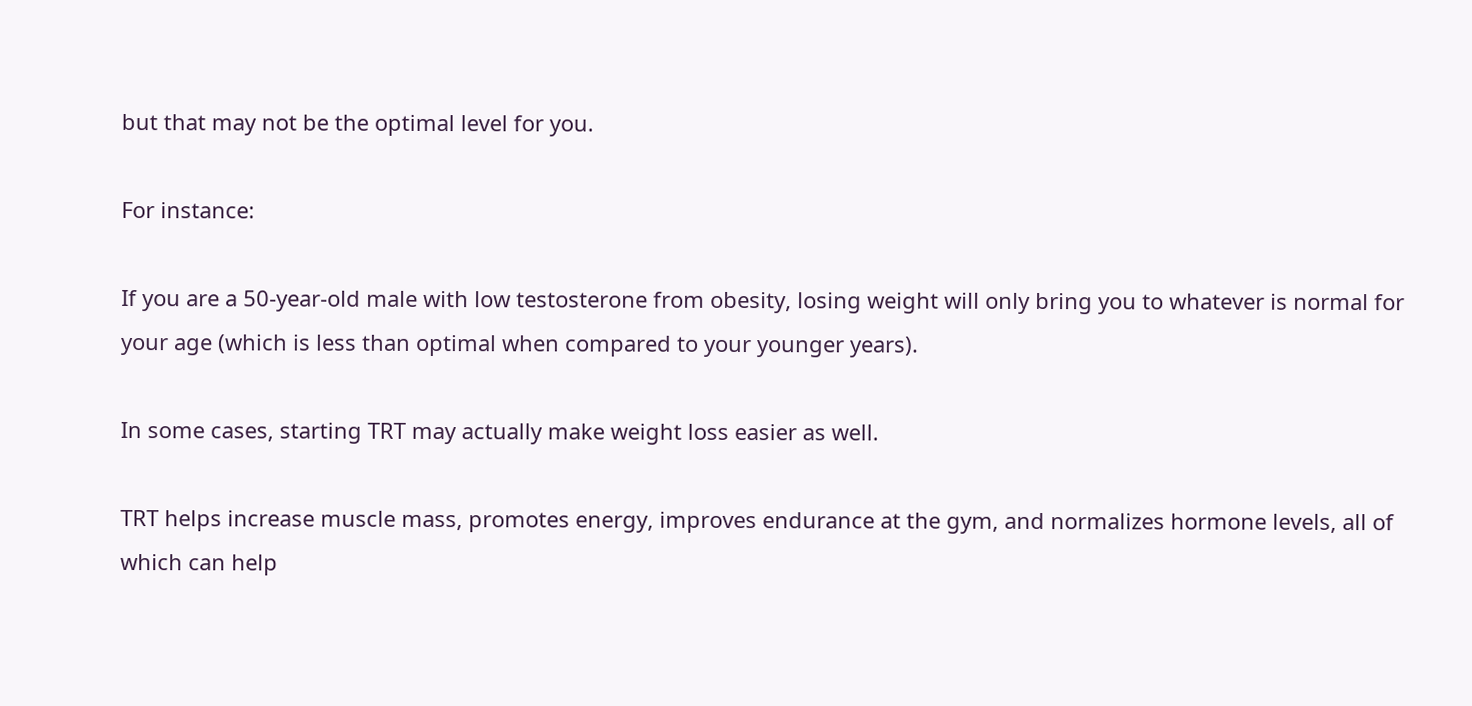but that may not be the optimal level for you.

For instance:

If you are a 50-year-old male with low testosterone from obesity, losing weight will only bring you to whatever is normal for your age (which is less than optimal when compared to your younger years).

In some cases, starting TRT may actually make weight loss easier as well.

TRT helps increase muscle mass, promotes energy, improves endurance at the gym, and normalizes hormone levels, all of which can help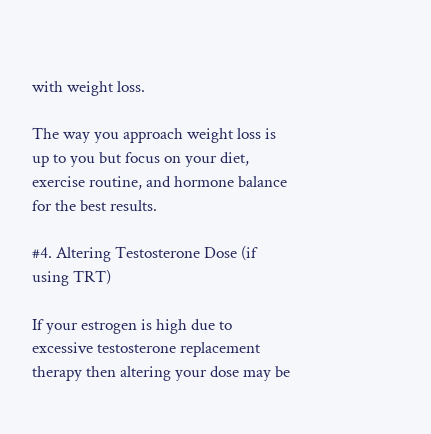with weight loss.

The way you approach weight loss is up to you but focus on your diet, exercise routine, and hormone balance for the best results.

#4. Altering Testosterone Dose (if using TRT)

If your estrogen is high due to excessive testosterone replacement therapy then altering your dose may be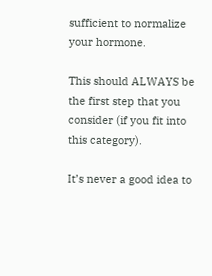sufficient to normalize your hormone.

This should ALWAYS be the first step that you consider (if you fit into this category).

It’s never a good idea to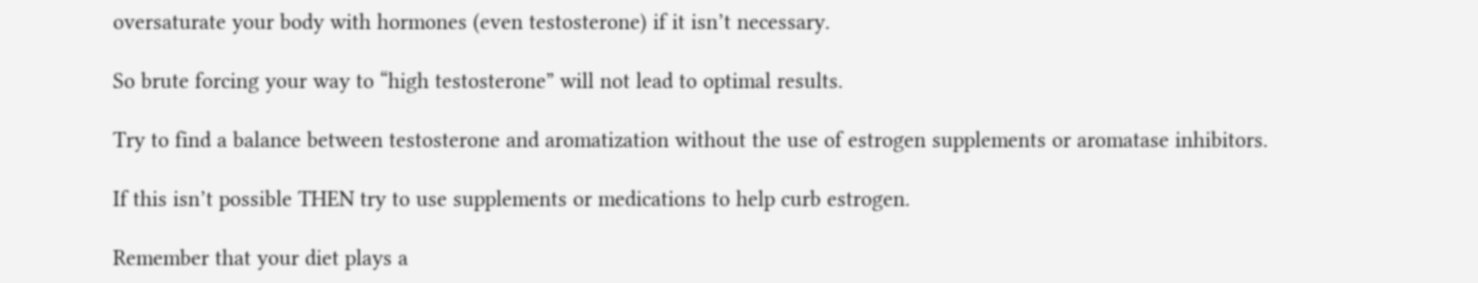oversaturate your body with hormones (even testosterone) if it isn’t necessary.

So brute forcing your way to “high testosterone” will not lead to optimal results.

Try to find a balance between testosterone and aromatization without the use of estrogen supplements or aromatase inhibitors.

If this isn’t possible THEN try to use supplements or medications to help curb estrogen.

Remember that your diet plays a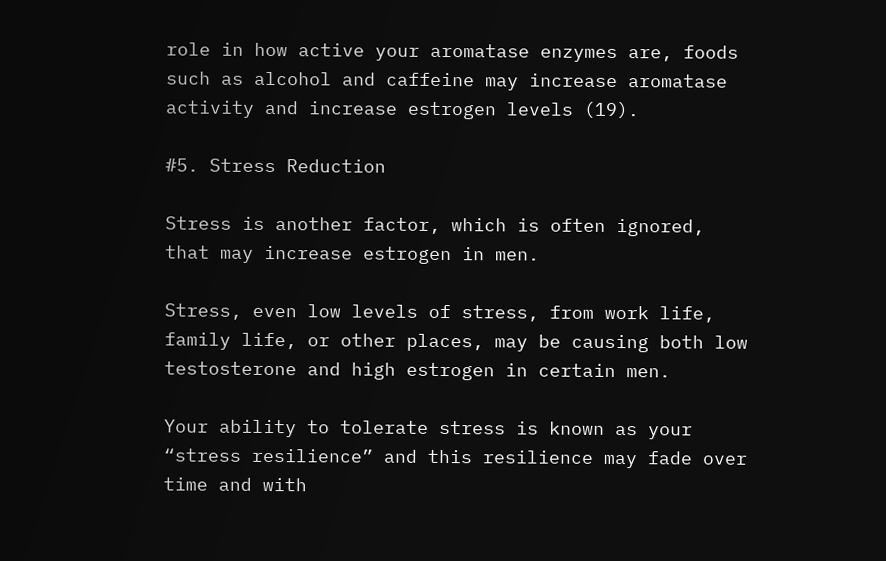role in how active your aromatase enzymes are, foods such as alcohol and caffeine may increase aromatase activity and increase estrogen levels (19).

#5. Stress Reduction

Stress is another factor, which is often ignored, that may increase estrogen in men.

Stress, even low levels of stress, from work life, family life, or other places, may be causing both low testosterone and high estrogen in certain men.

Your ability to tolerate stress is known as your “stress resilience” and this resilience may fade over time and with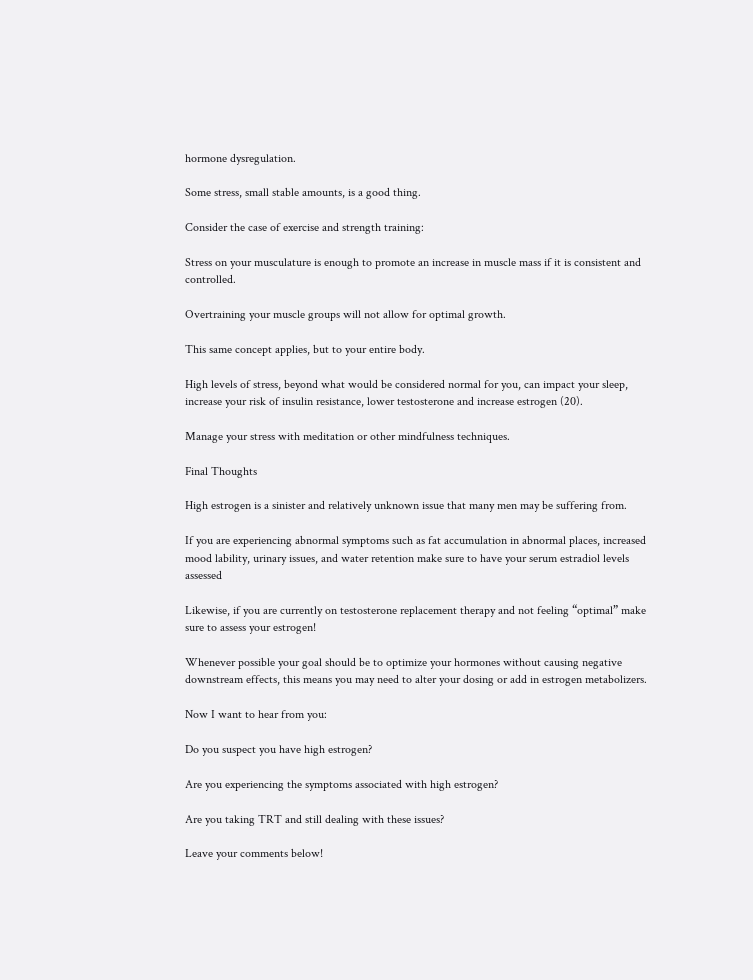hormone dysregulation.

Some stress, small stable amounts, is a good thing.

Consider the case of exercise and strength training:

Stress on your musculature is enough to promote an increase in muscle mass if it is consistent and controlled.

Overtraining your muscle groups will not allow for optimal growth.

This same concept applies, but to your entire body.

High levels of stress, beyond what would be considered normal for you, can impact your sleep, increase your risk of insulin resistance, lower testosterone and increase estrogen (20).

Manage your stress with meditation or other mindfulness techniques.

Final Thoughts

High estrogen is a sinister and relatively unknown issue that many men may be suffering from.

If you are experiencing abnormal symptoms such as fat accumulation in abnormal places, increased mood lability, urinary issues, and water retention make sure to have your serum estradiol levels assessed

Likewise, if you are currently on testosterone replacement therapy and not feeling “optimal” make sure to assess your estrogen!

Whenever possible your goal should be to optimize your hormones without causing negative downstream effects, this means you may need to alter your dosing or add in estrogen metabolizers.

Now I want to hear from you:

Do you suspect you have high estrogen?

Are you experiencing the symptoms associated with high estrogen?

Are you taking TRT and still dealing with these issues?

Leave your comments below!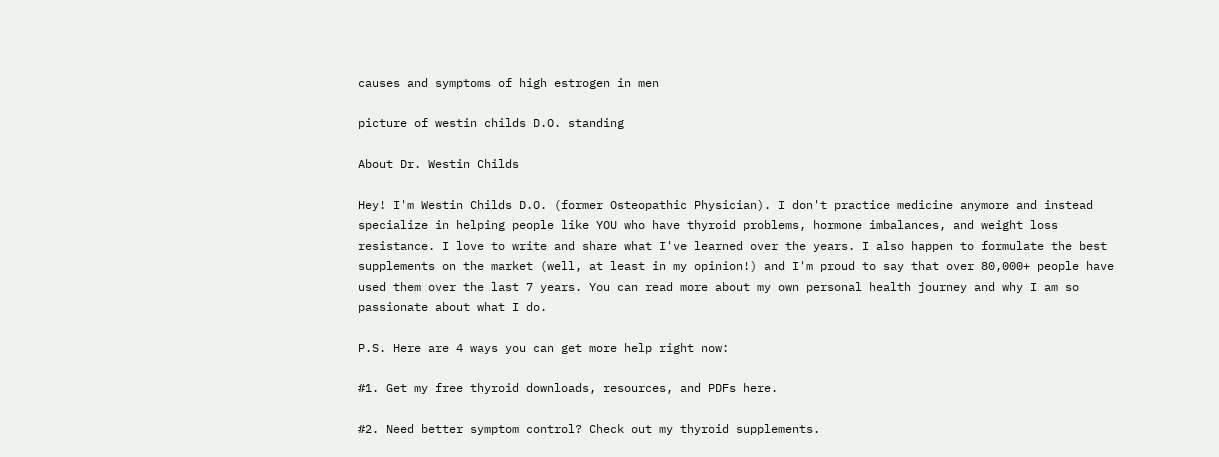causes and symptoms of high estrogen in men

picture of westin childs D.O. standing

About Dr. Westin Childs

Hey! I'm Westin Childs D.O. (former Osteopathic Physician). I don't practice medicine anymore and instead specialize in helping people like YOU who have thyroid problems, hormone imbalances, and weight loss resistance. I love to write and share what I've learned over the years. I also happen to formulate the best supplements on the market (well, at least in my opinion!) and I'm proud to say that over 80,000+ people have used them over the last 7 years. You can read more about my own personal health journey and why I am so passionate about what I do.

P.S. Here are 4 ways you can get more help right now:

#1. Get my free thyroid downloads, resources, and PDFs here.

#2. Need better symptom control? Check out my thyroid supplements.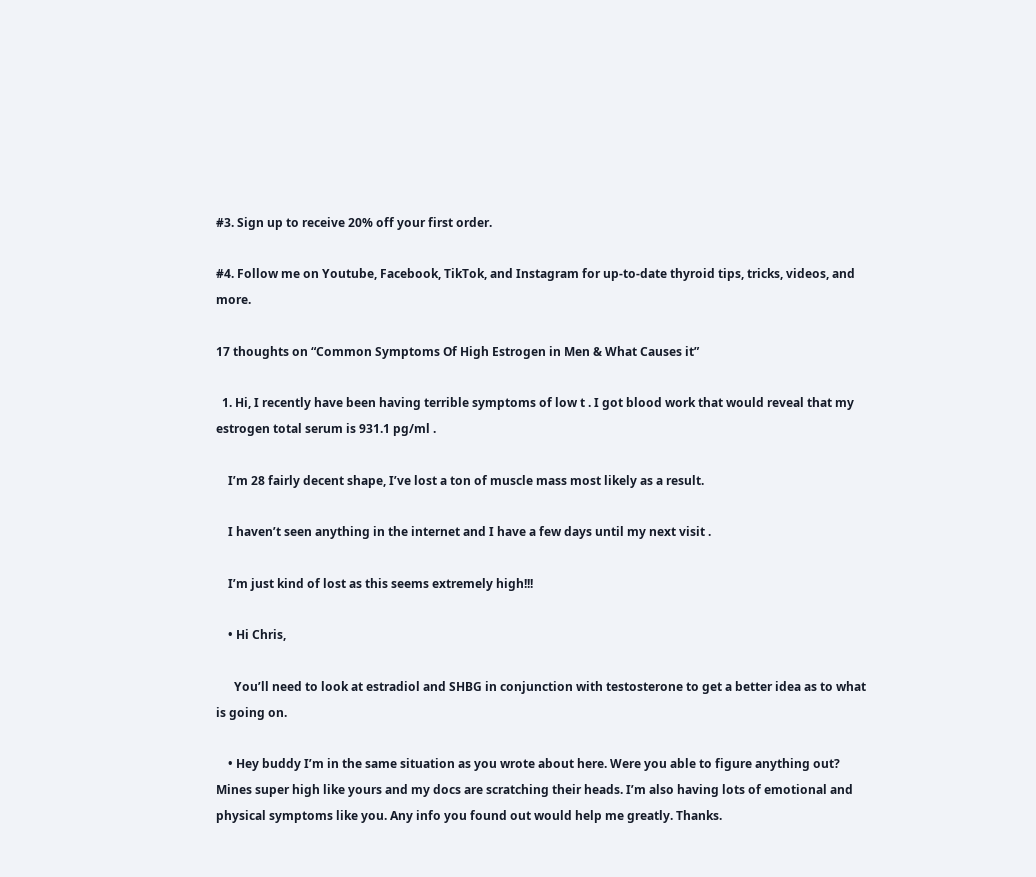#3. Sign up to receive 20% off your first order.

#4. Follow me on Youtube, Facebook, TikTok, and Instagram for up-to-date thyroid tips, tricks, videos, and more.

17 thoughts on “Common Symptoms Of High Estrogen in Men & What Causes it”

  1. Hi, I recently have been having terrible symptoms of low t . I got blood work that would reveal that my estrogen total serum is 931.1 pg/ml .

    I’m 28 fairly decent shape, I’ve lost a ton of muscle mass most likely as a result.

    I haven’t seen anything in the internet and I have a few days until my next visit .

    I’m just kind of lost as this seems extremely high!!!

    • Hi Chris,

      You’ll need to look at estradiol and SHBG in conjunction with testosterone to get a better idea as to what is going on.

    • Hey buddy I’m in the same situation as you wrote about here. Were you able to figure anything out? Mines super high like yours and my docs are scratching their heads. I’m also having lots of emotional and physical symptoms like you. Any info you found out would help me greatly. Thanks.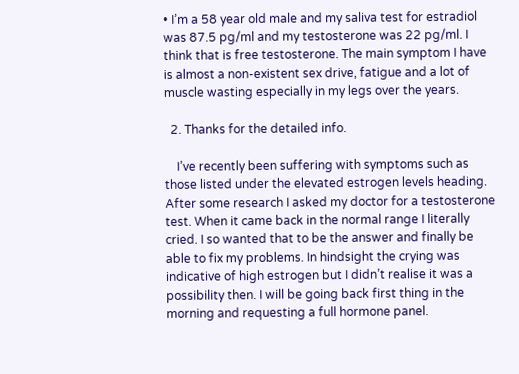• I’m a 58 year old male and my saliva test for estradiol was 87.5 pg/ml and my testosterone was 22 pg/ml. I think that is free testosterone. The main symptom I have is almost a non-existent sex drive, fatigue and a lot of muscle wasting especially in my legs over the years.

  2. Thanks for the detailed info.

    I’ve recently been suffering with symptoms such as those listed under the elevated estrogen levels heading. After some research I asked my doctor for a testosterone test. When it came back in the normal range I literally cried. I so wanted that to be the answer and finally be able to fix my problems. In hindsight the crying was indicative of high estrogen but I didn’t realise it was a possibility then. I will be going back first thing in the morning and requesting a full hormone panel.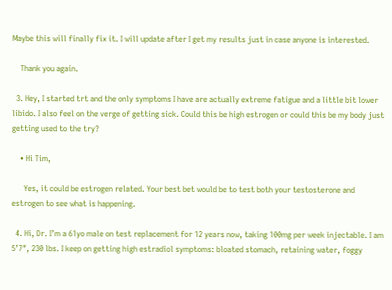Maybe this will finally fix it. I will update after I get my results just in case anyone is interested.

    Thank you again.

  3. Hey, I started trt and the only symptoms I have are actually extreme fatigue and a little bit lower libido. I also feel on the verge of getting sick. Could this be high estrogen or could this be my body just getting used to the try?

    • Hi Tim,

      Yes, it could be estrogen related. Your best bet would be to test both your testosterone and estrogen to see what is happening.

  4. Hi, Dr. I’m a 61yo male on test replacement for 12 years now, taking 100mg per week injectable. I am 5’7″, 230 lbs. I keep on getting high estradiol symptoms: bloated stomach, retaining water, foggy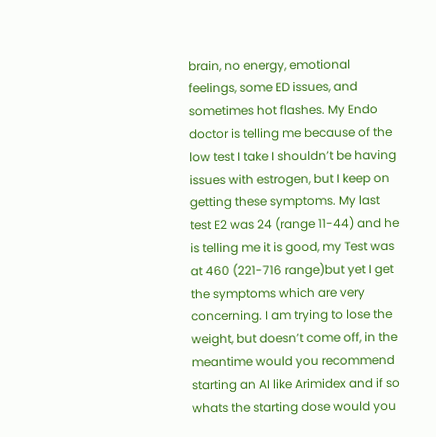brain, no energy, emotional feelings, some ED issues, and sometimes hot flashes. My Endo doctor is telling me because of the low test I take I shouldn’t be having issues with estrogen, but I keep on getting these symptoms. My last test E2 was 24 (range 11-44) and he is telling me it is good, my Test was at 460 (221-716 range)but yet I get the symptoms which are very concerning. I am trying to lose the weight, but doesn’t come off, in the meantime would you recommend starting an AI like Arimidex and if so whats the starting dose would you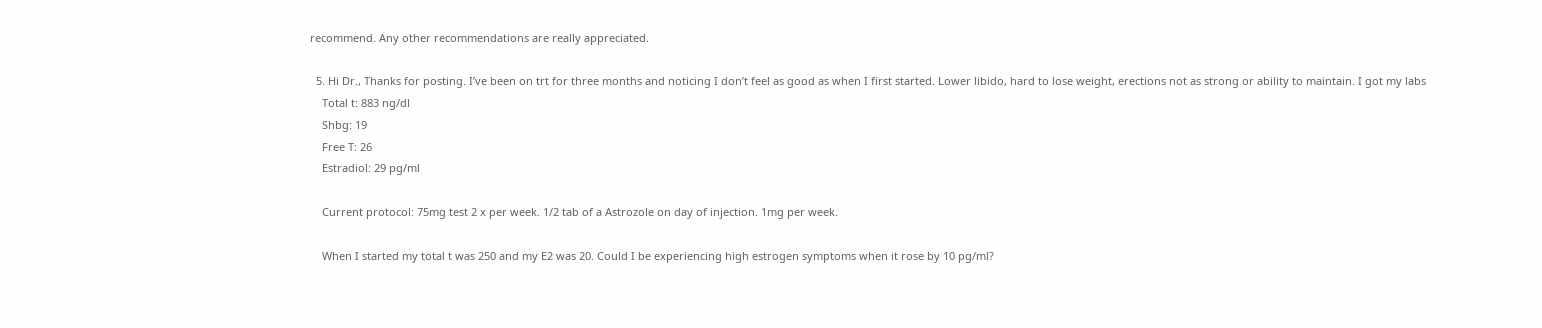recommend. Any other recommendations are really appreciated.

  5. Hi Dr., Thanks for posting. I’ve been on trt for three months and noticing I don’t feel as good as when I first started. Lower libido, hard to lose weight, erections not as strong or ability to maintain. I got my labs
    Total t: 883 ng/dl
    Shbg: 19
    Free T: 26
    Estradiol: 29 pg/ml

    Current protocol: 75mg test 2 x per week. 1/2 tab of a Astrozole on day of injection. 1mg per week.

    When I started my total t was 250 and my E2 was 20. Could I be experiencing high estrogen symptoms when it rose by 10 pg/ml?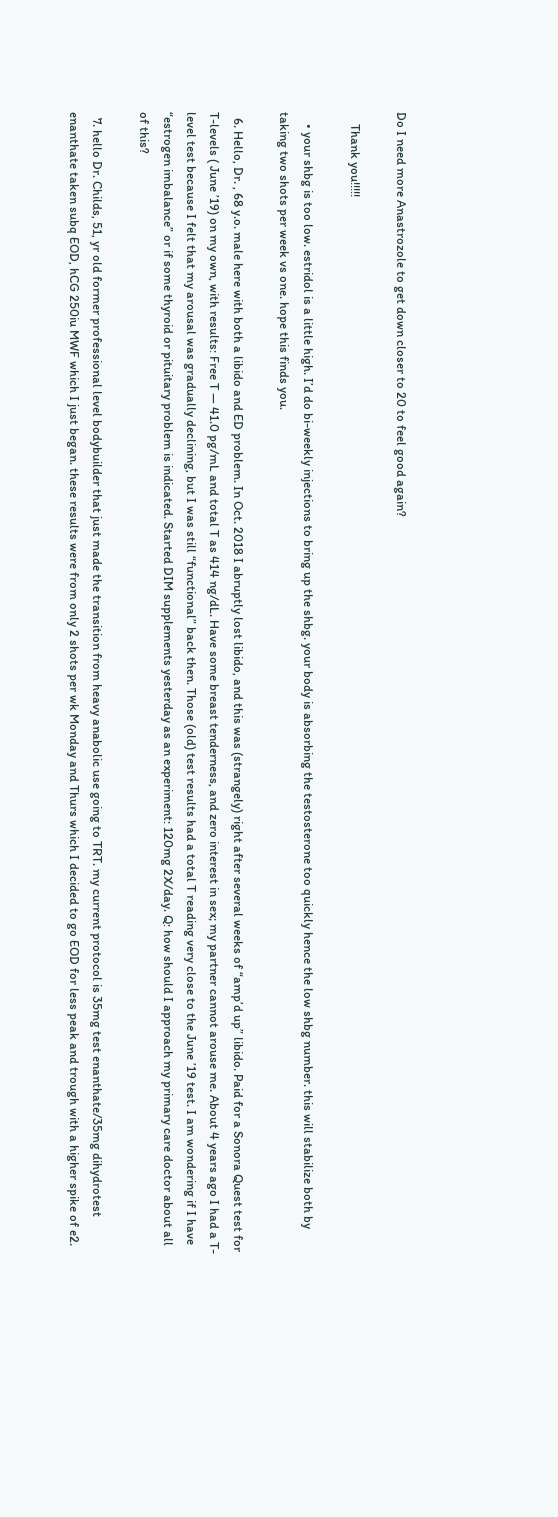Do I need more Anastrozole to get down closer to 20 to feel good again?

    Thank you!!!!!

    • your shbg is too low. estridol is a little high. I’d do bi-weekly injections to bring up the shbg. your body is absorbing the testosterone too quickly hence the low shbg number. this will stabilize both by taking two shots per week vs one. hope this finds you.

  6. Hello, Dr. , 68 y.o. male here with both a libido and ED problem. In Oct. 2018 I abruptly lost libido, and this was (strangely) right after several weeks of “amp’d up” libido. Paid for a Sonora Quest test for T-levels ( June ’19) on my own, with results: Free T — 41.0 pg/mL and total T as 414 ng/dL. Have some breast tenderness, and zero interest in sex; my partner cannot arouse me. About 4 years ago I had a T-level test because I felt that my arousal was gradually declining, but I was still “functional” back then. Those (old) test results had a total T reading very close to the June ’19 test. I am wondering if I have “estrogen imbalance” or if some thyroid or pituitary problem is indicated. Started DIM supplements yesterday as an experiment: 120mg 2X/day. Q: how should I approach my primary care doctor about all of this?

  7. hello Dr. Childs, 51, yr old former professional level bodybuilder that just made the transition from heavy anabolic use going to TRT. my current protocol is 35mg test enanthate/35mg dihydrotest enanthate taken subq EOD, hCG 250iu MWF which I just began. these results were from only 2 shots per wk Monday and Thurs which I decided to go EOD for less peak and trough with a higher spike of e2.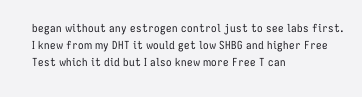began without any estrogen control just to see labs first. I knew from my DHT it would get low SHBG and higher Free Test which it did but I also knew more Free T can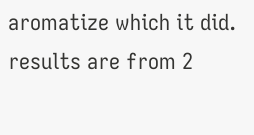aromatize which it did. results are from 2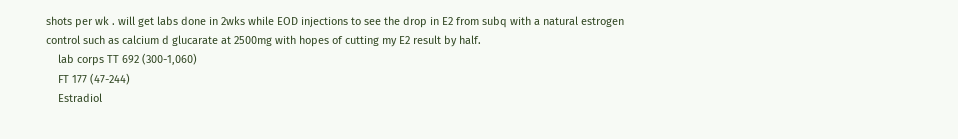shots per wk . will get labs done in 2wks while EOD injections to see the drop in E2 from subq with a natural estrogen control such as calcium d glucarate at 2500mg with hopes of cutting my E2 result by half.
    lab corps TT 692 (300-1,060)
    FT 177 (47-244)
    Estradiol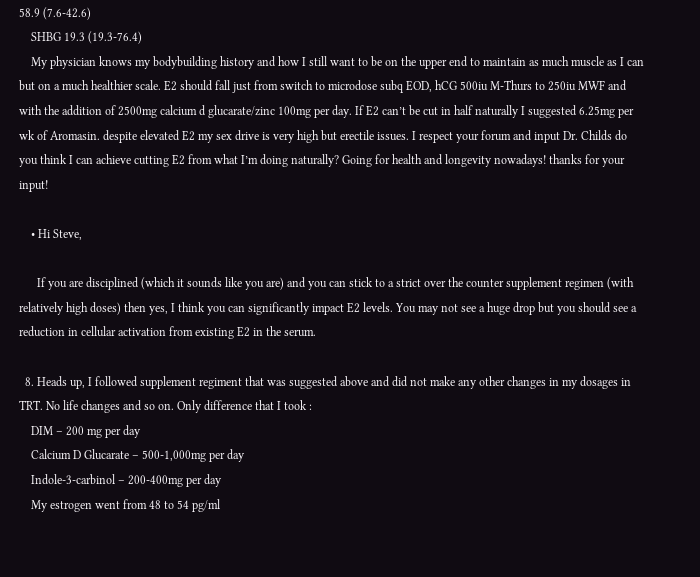58.9 (7.6-42.6)
    SHBG 19.3 (19.3-76.4)
    My physician knows my bodybuilding history and how I still want to be on the upper end to maintain as much muscle as I can but on a much healthier scale. E2 should fall just from switch to microdose subq EOD, hCG 500iu M-Thurs to 250iu MWF and with the addition of 2500mg calcium d glucarate/zinc 100mg per day. If E2 can’t be cut in half naturally I suggested 6.25mg per wk of Aromasin. despite elevated E2 my sex drive is very high but erectile issues. I respect your forum and input Dr. Childs do you think I can achieve cutting E2 from what I’m doing naturally? Going for health and longevity nowadays! thanks for your input!

    • Hi Steve,

      If you are disciplined (which it sounds like you are) and you can stick to a strict over the counter supplement regimen (with relatively high doses) then yes, I think you can significantly impact E2 levels. You may not see a huge drop but you should see a reduction in cellular activation from existing E2 in the serum.

  8. Heads up, I followed supplement regiment that was suggested above and did not make any other changes in my dosages in TRT. No life changes and so on. Only difference that I took :
    DIM – 200 mg per day
    Calcium D Glucarate – 500-1,000mg per day
    Indole-3-carbinol – 200-400mg per day
    My estrogen went from 48 to 54 pg/ml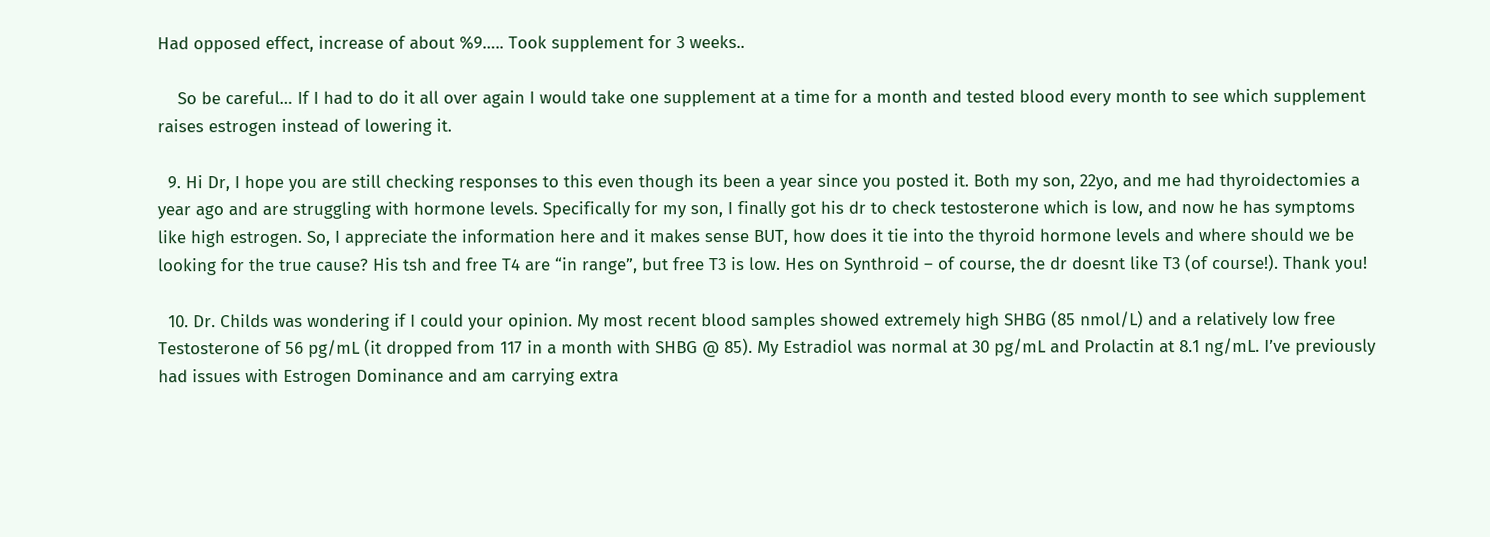Had opposed effect, increase of about %9….. Took supplement for 3 weeks..

    So be careful… If I had to do it all over again I would take one supplement at a time for a month and tested blood every month to see which supplement raises estrogen instead of lowering it.

  9. Hi Dr, I hope you are still checking responses to this even though its been a year since you posted it. Both my son, 22yo, and me had thyroidectomies a year ago and are struggling with hormone levels. Specifically for my son, I finally got his dr to check testosterone which is low, and now he has symptoms like high estrogen. So, I appreciate the information here and it makes sense BUT, how does it tie into the thyroid hormone levels and where should we be looking for the true cause? His tsh and free T4 are “in range”, but free T3 is low. Hes on Synthroid – of course, the dr doesnt like T3 (of course!). Thank you!

  10. Dr. Childs was wondering if I could your opinion. My most recent blood samples showed extremely high SHBG (85 nmol/L) and a relatively low free Testosterone of 56 pg/mL (it dropped from 117 in a month with SHBG @ 85). My Estradiol was normal at 30 pg/mL and Prolactin at 8.1 ng/mL. I’ve previously had issues with Estrogen Dominance and am carrying extra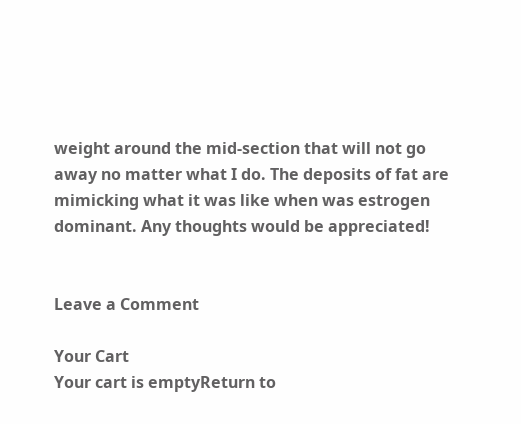weight around the mid-section that will not go away no matter what I do. The deposits of fat are mimicking what it was like when was estrogen dominant. Any thoughts would be appreciated!


Leave a Comment

Your Cart
Your cart is emptyReturn to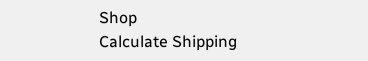Shop
Calculate Shipping